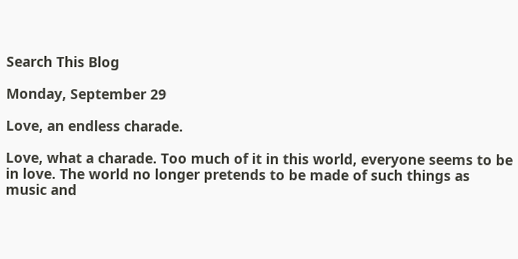Search This Blog

Monday, September 29

Love, an endless charade.

Love, what a charade. Too much of it in this world, everyone seems to be in love. The world no longer pretends to be made of such things as music and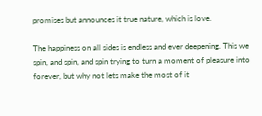promises but announces it true nature, which is love.

The happiness on all sides is endless and ever deepening. This we spin, and spin, and spin trying to turn a moment of pleasure into forever, but why not lets make the most of it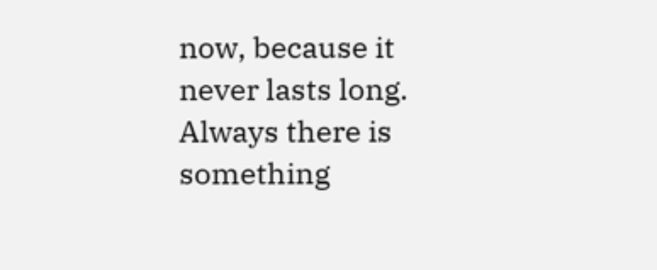now, because it never lasts long. Always there is something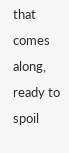that comes along, ready to spoil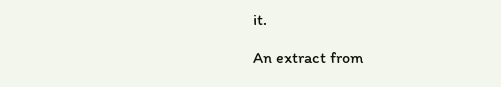it.

An extract from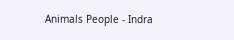Animals People - Indra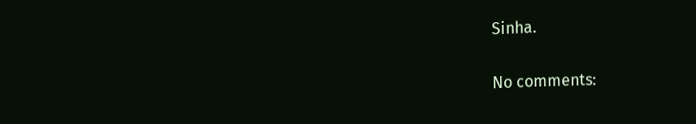Sinha.

No comments: